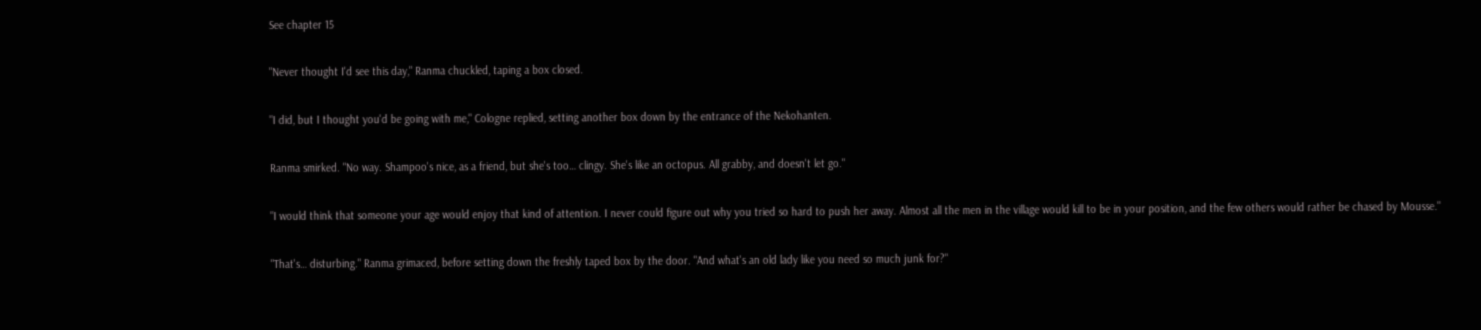See chapter 15

"Never thought I'd see this day," Ranma chuckled, taping a box closed.

"I did, but I thought you'd be going with me," Cologne replied, setting another box down by the entrance of the Nekohanten.

Ranma smirked. "No way. Shampoo's nice, as a friend, but she's too… clingy. She's like an octopus. All grabby, and doesn't let go."

"I would think that someone your age would enjoy that kind of attention. I never could figure out why you tried so hard to push her away. Almost all the men in the village would kill to be in your position, and the few others would rather be chased by Mousse."

"That's… disturbing." Ranma grimaced, before setting down the freshly taped box by the door. "And what's an old lady like you need so much junk for?"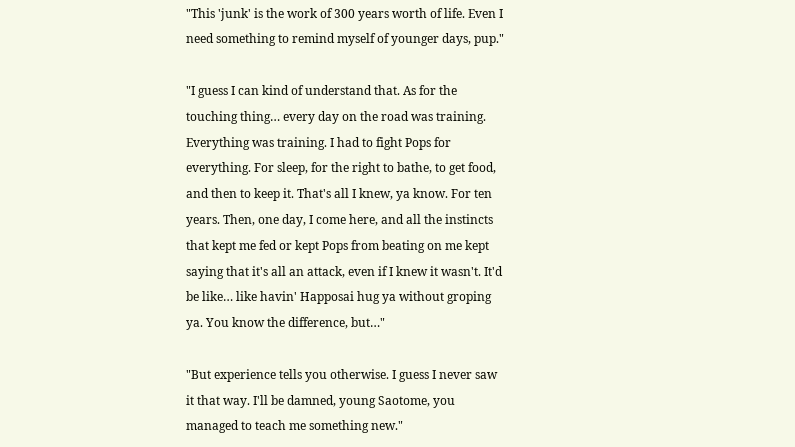"This 'junk' is the work of 300 years worth of life. Even I need something to remind myself of younger days, pup."

"I guess I can kind of understand that. As for the touching thing… every day on the road was training. Everything was training. I had to fight Pops for everything. For sleep, for the right to bathe, to get food, and then to keep it. That's all I knew, ya know. For ten years. Then, one day, I come here, and all the instincts that kept me fed or kept Pops from beating on me kept saying that it's all an attack, even if I knew it wasn't. It'd be like… like havin' Happosai hug ya without groping ya. You know the difference, but…"

"But experience tells you otherwise. I guess I never saw it that way. I'll be damned, young Saotome, you managed to teach me something new."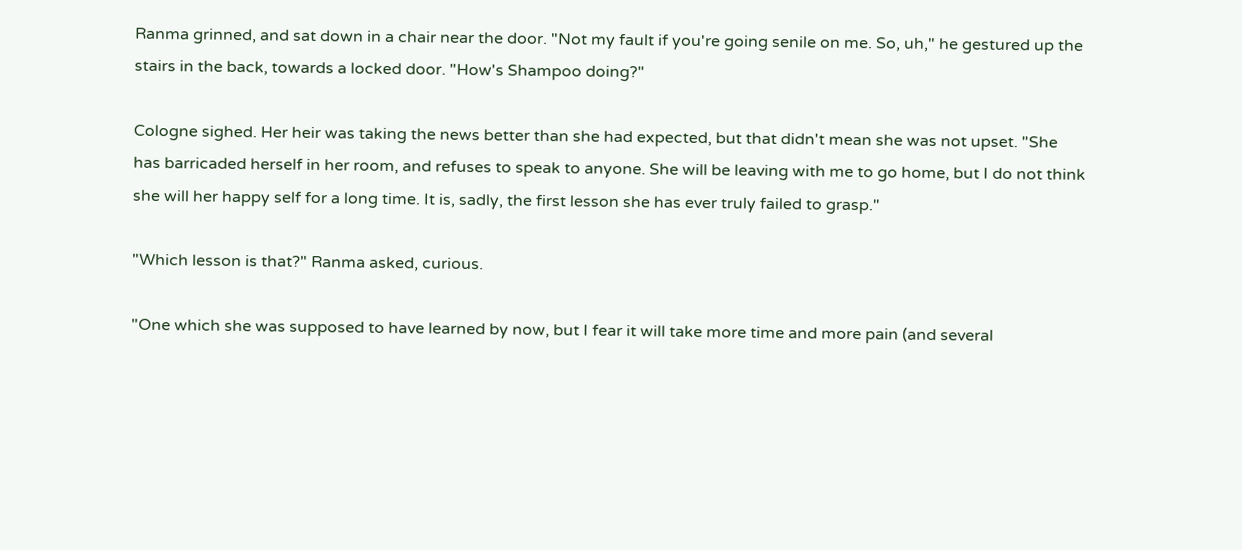Ranma grinned, and sat down in a chair near the door. "Not my fault if you're going senile on me. So, uh," he gestured up the stairs in the back, towards a locked door. "How's Shampoo doing?"

Cologne sighed. Her heir was taking the news better than she had expected, but that didn't mean she was not upset. "She has barricaded herself in her room, and refuses to speak to anyone. She will be leaving with me to go home, but I do not think she will her happy self for a long time. It is, sadly, the first lesson she has ever truly failed to grasp."

"Which lesson is that?" Ranma asked, curious.

"One which she was supposed to have learned by now, but I fear it will take more time and more pain (and several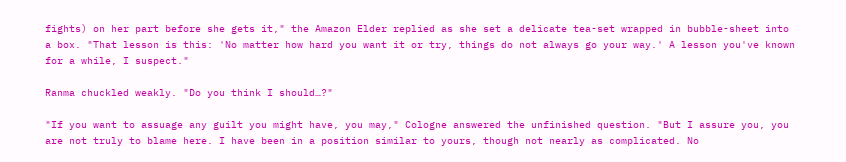fights) on her part before she gets it," the Amazon Elder replied as she set a delicate tea-set wrapped in bubble-sheet into a box. "That lesson is this: 'No matter how hard you want it or try, things do not always go your way.' A lesson you've known for a while, I suspect."

Ranma chuckled weakly. "Do you think I should…?"

"If you want to assuage any guilt you might have, you may," Cologne answered the unfinished question. "But I assure you, you are not truly to blame here. I have been in a position similar to yours, though not nearly as complicated. No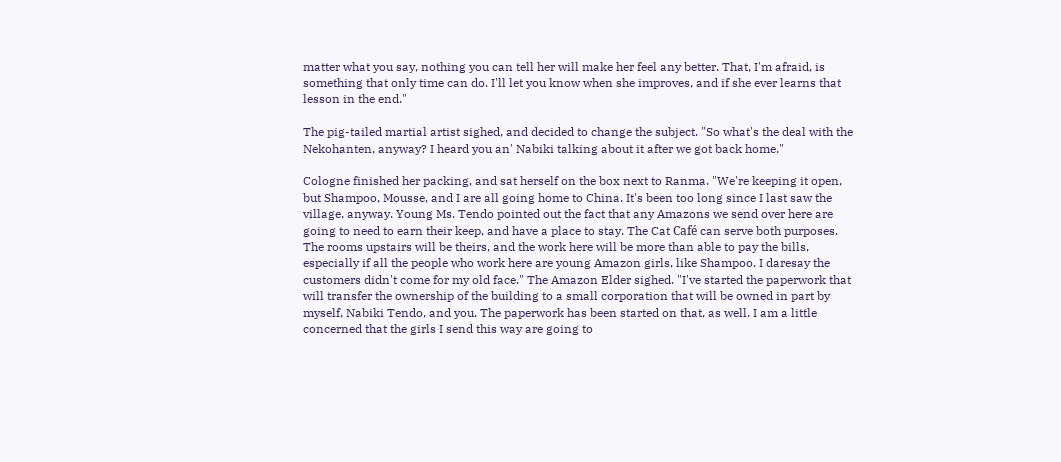matter what you say, nothing you can tell her will make her feel any better. That, I'm afraid, is something that only time can do. I'll let you know when she improves, and if she ever learns that lesson in the end."

The pig-tailed martial artist sighed, and decided to change the subject. "So what's the deal with the Nekohanten, anyway? I heard you an' Nabiki talking about it after we got back home."

Cologne finished her packing, and sat herself on the box next to Ranma. "We're keeping it open, but Shampoo, Mousse, and I are all going home to China. It's been too long since I last saw the village, anyway. Young Ms. Tendo pointed out the fact that any Amazons we send over here are going to need to earn their keep, and have a place to stay. The Cat Café can serve both purposes. The rooms upstairs will be theirs, and the work here will be more than able to pay the bills, especially if all the people who work here are young Amazon girls, like Shampoo. I daresay the customers didn't come for my old face." The Amazon Elder sighed. "I've started the paperwork that will transfer the ownership of the building to a small corporation that will be owned in part by myself, Nabiki Tendo, and you. The paperwork has been started on that, as well. I am a little concerned that the girls I send this way are going to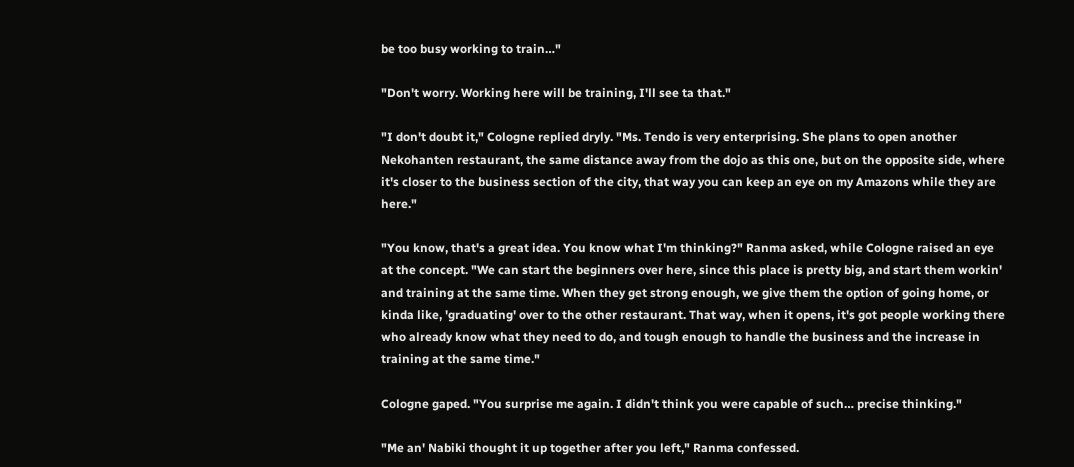be too busy working to train…"

"Don't worry. Working here will be training, I'll see ta that."

"I don't doubt it," Cologne replied dryly. "Ms. Tendo is very enterprising. She plans to open another Nekohanten restaurant, the same distance away from the dojo as this one, but on the opposite side, where it's closer to the business section of the city, that way you can keep an eye on my Amazons while they are here."

"You know, that's a great idea. You know what I'm thinking?" Ranma asked, while Cologne raised an eye at the concept. "We can start the beginners over here, since this place is pretty big, and start them workin' and training at the same time. When they get strong enough, we give them the option of going home, or kinda like, 'graduating' over to the other restaurant. That way, when it opens, it's got people working there who already know what they need to do, and tough enough to handle the business and the increase in training at the same time."

Cologne gaped. "You surprise me again. I didn't think you were capable of such… precise thinking."

"Me an' Nabiki thought it up together after you left," Ranma confessed.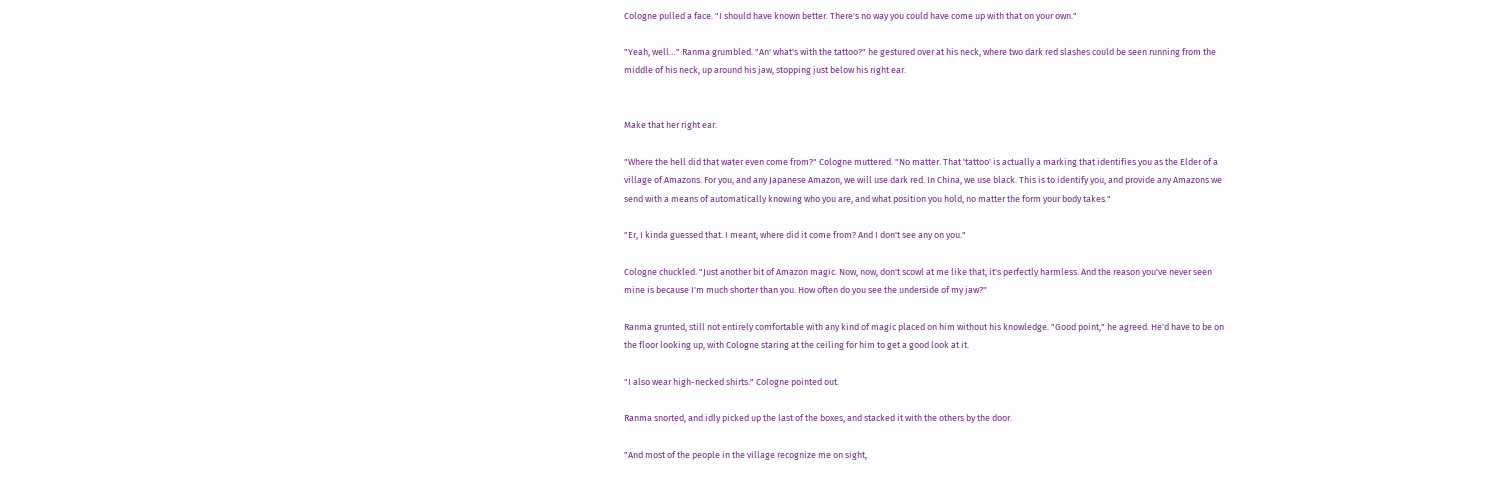Cologne pulled a face. "I should have known better. There's no way you could have come up with that on your own."

"Yeah, well…" Ranma grumbled. "An' what's with the tattoo?" he gestured over at his neck, where two dark red slashes could be seen running from the middle of his neck, up around his jaw, stopping just below his right ear.


Make that her right ear.

"Where the hell did that water even come from?" Cologne muttered. "No matter. That 'tattoo' is actually a marking that identifies you as the Elder of a village of Amazons. For you, and any Japanese Amazon, we will use dark red. In China, we use black. This is to identify you, and provide any Amazons we send with a means of automatically knowing who you are, and what position you hold, no matter the form your body takes."

"Er, I kinda guessed that. I meant, where did it come from? And I don't see any on you."

Cologne chuckled. "Just another bit of Amazon magic. Now, now, don't scowl at me like that, it's perfectly harmless. And the reason you've never seen mine is because I'm much shorter than you. How often do you see the underside of my jaw?"

Ranma grunted, still not entirely comfortable with any kind of magic placed on him without his knowledge. "Good point," he agreed. He'd have to be on the floor looking up, with Cologne staring at the ceiling for him to get a good look at it.

"I also wear high-necked shirts." Cologne pointed out.

Ranma snorted, and idly picked up the last of the boxes, and stacked it with the others by the door.

"And most of the people in the village recognize me on sight,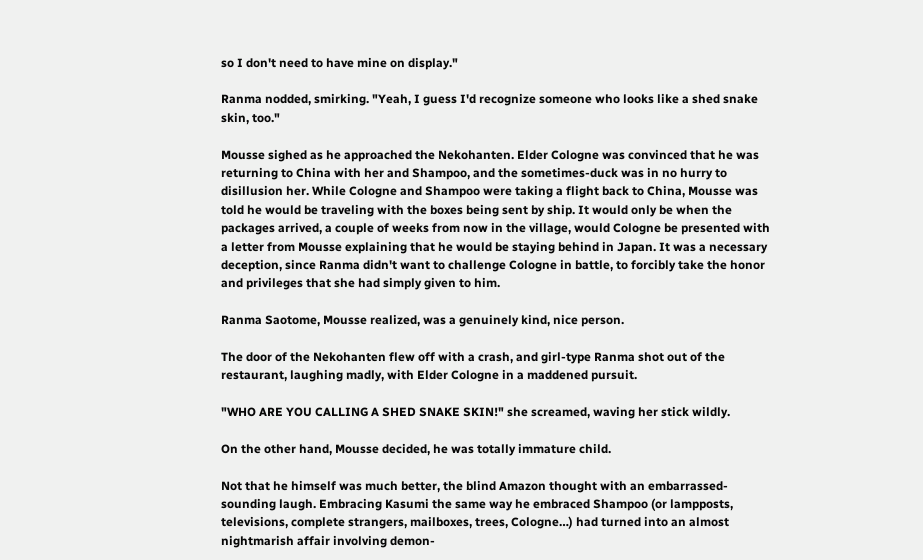so I don't need to have mine on display."

Ranma nodded, smirking. "Yeah, I guess I'd recognize someone who looks like a shed snake skin, too."

Mousse sighed as he approached the Nekohanten. Elder Cologne was convinced that he was returning to China with her and Shampoo, and the sometimes-duck was in no hurry to disillusion her. While Cologne and Shampoo were taking a flight back to China, Mousse was told he would be traveling with the boxes being sent by ship. It would only be when the packages arrived, a couple of weeks from now in the village, would Cologne be presented with a letter from Mousse explaining that he would be staying behind in Japan. It was a necessary deception, since Ranma didn't want to challenge Cologne in battle, to forcibly take the honor and privileges that she had simply given to him.

Ranma Saotome, Mousse realized, was a genuinely kind, nice person.

The door of the Nekohanten flew off with a crash, and girl-type Ranma shot out of the restaurant, laughing madly, with Elder Cologne in a maddened pursuit.

"WHO ARE YOU CALLING A SHED SNAKE SKIN!" she screamed, waving her stick wildly.

On the other hand, Mousse decided, he was totally immature child.

Not that he himself was much better, the blind Amazon thought with an embarrassed-sounding laugh. Embracing Kasumi the same way he embraced Shampoo (or lampposts, televisions, complete strangers, mailboxes, trees, Cologne…) had turned into an almost nightmarish affair involving demon-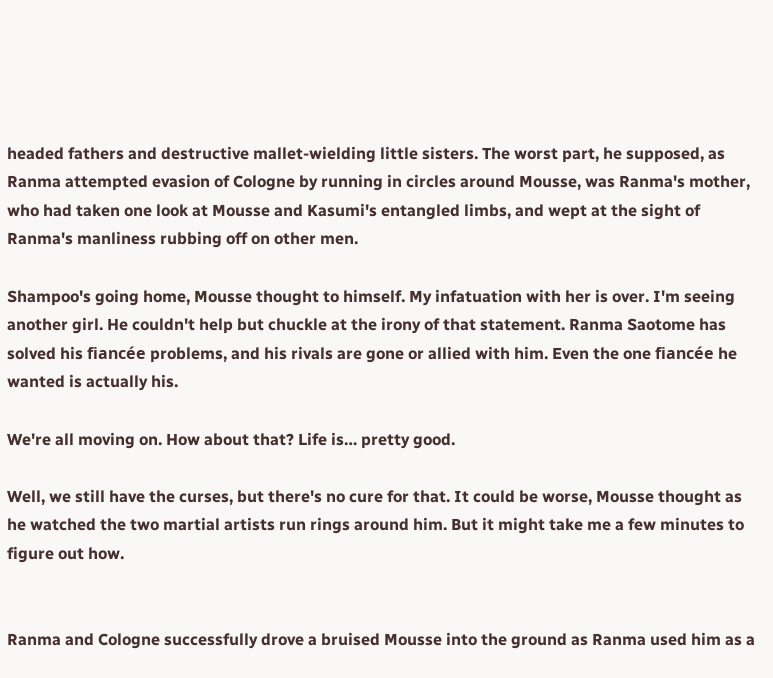headed fathers and destructive mallet-wielding little sisters. The worst part, he supposed, as Ranma attempted evasion of Cologne by running in circles around Mousse, was Ranma's mother, who had taken one look at Mousse and Kasumi's entangled limbs, and wept at the sight of Ranma's manliness rubbing off on other men.

Shampoo's going home, Mousse thought to himself. My infatuation with her is over. I'm seeing another girl. He couldn't help but chuckle at the irony of that statement. Ranma Saotome has solved his fiancée problems, and his rivals are gone or allied with him. Even the one fiancée he wanted is actually his.

We're all moving on. How about that? Life is… pretty good.

Well, we still have the curses, but there's no cure for that. It could be worse, Mousse thought as he watched the two martial artists run rings around him. But it might take me a few minutes to figure out how.


Ranma and Cologne successfully drove a bruised Mousse into the ground as Ranma used him as a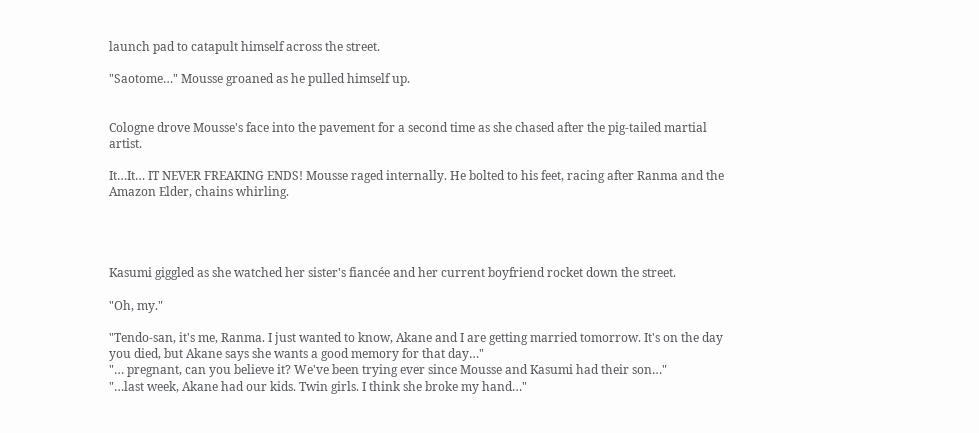launch pad to catapult himself across the street.

"Saotome…" Mousse groaned as he pulled himself up.


Cologne drove Mousse's face into the pavement for a second time as she chased after the pig-tailed martial artist.

It…It… IT NEVER FREAKING ENDS! Mousse raged internally. He bolted to his feet, racing after Ranma and the Amazon Elder, chains whirling.




Kasumi giggled as she watched her sister's fiancée and her current boyfriend rocket down the street.

"Oh, my."

"Tendo-san, it's me, Ranma. I just wanted to know, Akane and I are getting married tomorrow. It's on the day you died, but Akane says she wants a good memory for that day…"
"… pregnant, can you believe it? We've been trying ever since Mousse and Kasumi had their son…"
"…last week, Akane had our kids. Twin girls. I think she broke my hand…"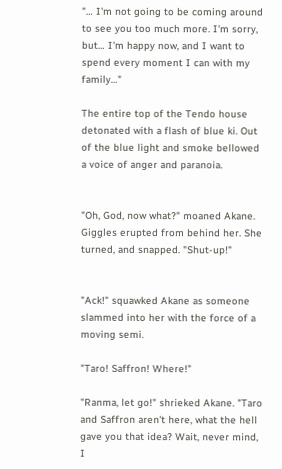"… I'm not going to be coming around to see you too much more. I'm sorry, but… I'm happy now, and I want to spend every moment I can with my family…"

The entire top of the Tendo house detonated with a flash of blue ki. Out of the blue light and smoke bellowed a voice of anger and paranoia.


"Oh, God, now what?" moaned Akane. Giggles erupted from behind her. She turned, and snapped. "Shut-up!"


"Ack!" squawked Akane as someone slammed into her with the force of a moving semi.

"Taro! Saffron! Where!"

"Ranma, let go!" shrieked Akane. "Taro and Saffron aren't here, what the hell gave you that idea? Wait, never mind, I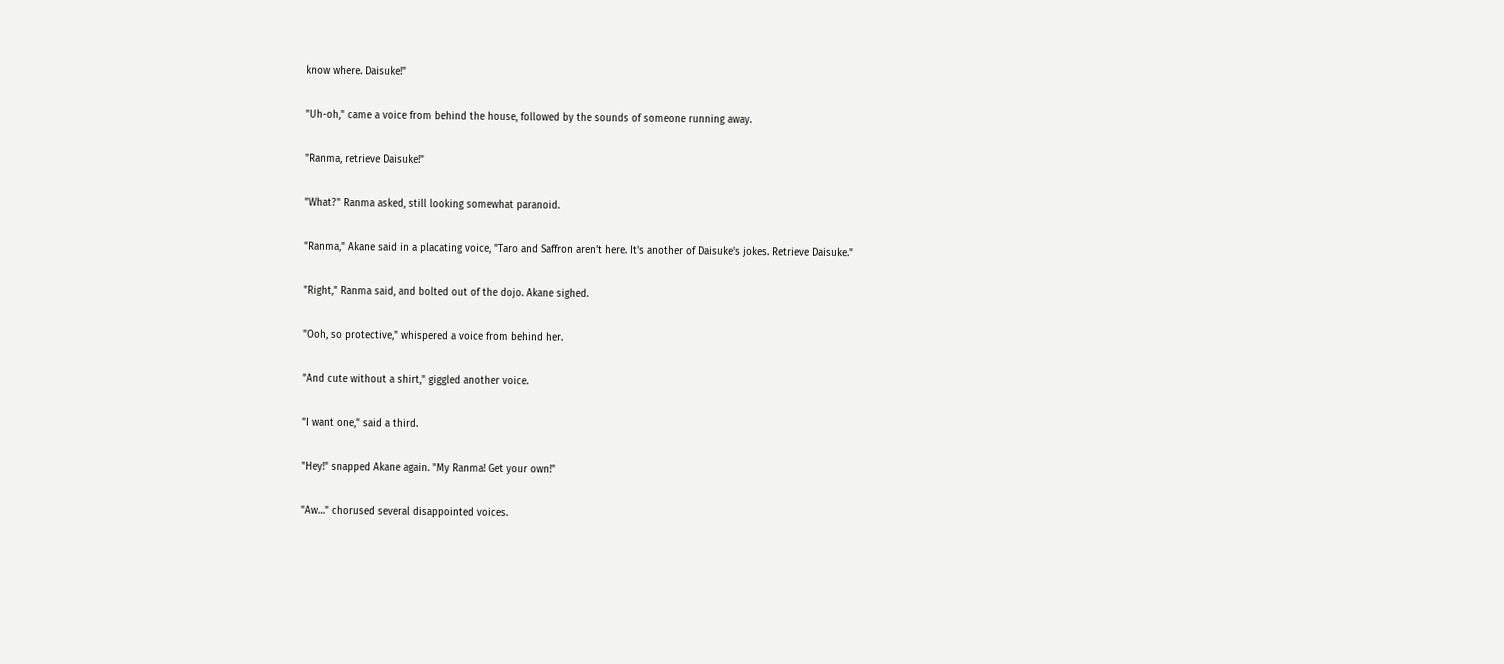know where. Daisuke!"

"Uh-oh," came a voice from behind the house, followed by the sounds of someone running away.

"Ranma, retrieve Daisuke!"

"What?" Ranma asked, still looking somewhat paranoid.

"Ranma," Akane said in a placating voice, "Taro and Saffron aren't here. It's another of Daisuke's jokes. Retrieve Daisuke."

"Right," Ranma said, and bolted out of the dojo. Akane sighed.

"Ooh, so protective," whispered a voice from behind her.

"And cute without a shirt," giggled another voice.

"I want one," said a third.

"Hey!" snapped Akane again. "My Ranma! Get your own!"

"Aw…" chorused several disappointed voices.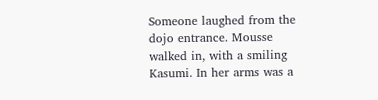Someone laughed from the dojo entrance. Mousse walked in, with a smiling Kasumi. In her arms was a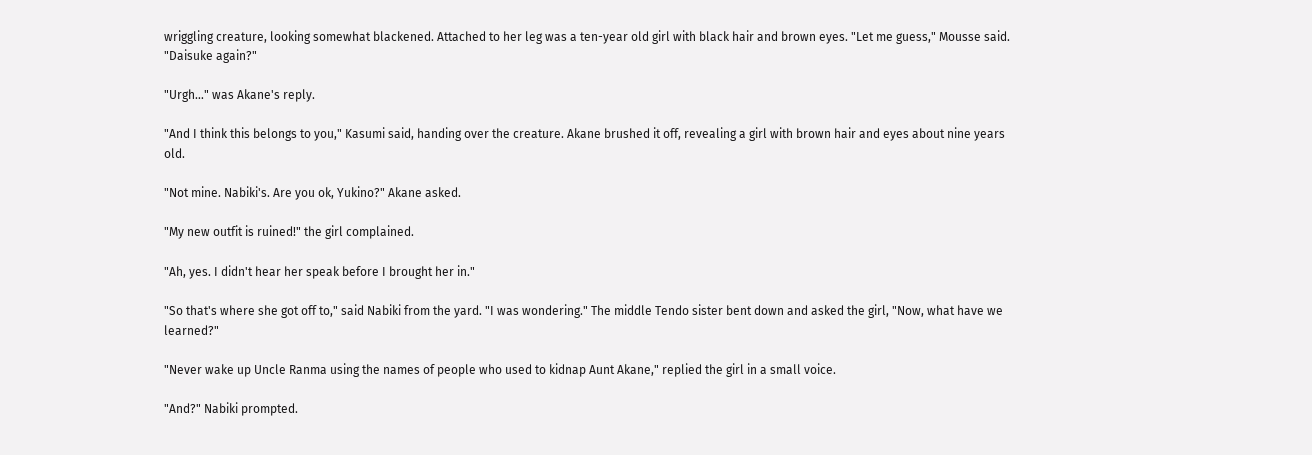wriggling creature, looking somewhat blackened. Attached to her leg was a ten-year old girl with black hair and brown eyes. "Let me guess," Mousse said. "Daisuke again?"

"Urgh…" was Akane's reply.

"And I think this belongs to you," Kasumi said, handing over the creature. Akane brushed it off, revealing a girl with brown hair and eyes about nine years old.

"Not mine. Nabiki's. Are you ok, Yukino?" Akane asked.

"My new outfit is ruined!" the girl complained.

"Ah, yes. I didn't hear her speak before I brought her in."

"So that's where she got off to," said Nabiki from the yard. "I was wondering." The middle Tendo sister bent down and asked the girl, "Now, what have we learned?"

"Never wake up Uncle Ranma using the names of people who used to kidnap Aunt Akane," replied the girl in a small voice.

"And?" Nabiki prompted.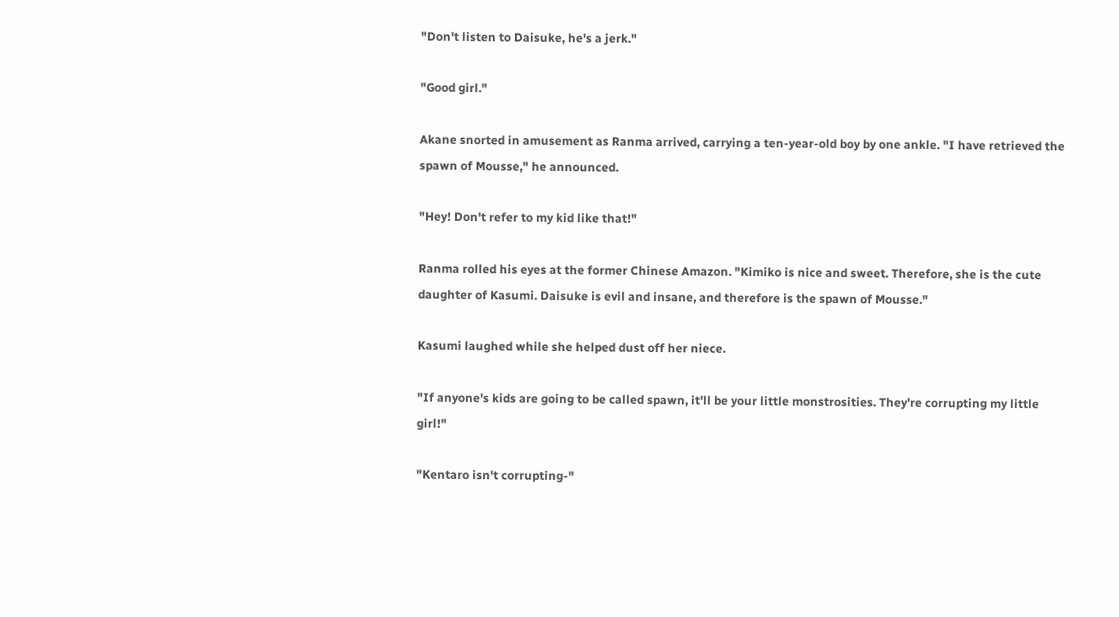"Don't listen to Daisuke, he's a jerk."

"Good girl."

Akane snorted in amusement as Ranma arrived, carrying a ten-year-old boy by one ankle. "I have retrieved the spawn of Mousse," he announced.

"Hey! Don't refer to my kid like that!"

Ranma rolled his eyes at the former Chinese Amazon. "Kimiko is nice and sweet. Therefore, she is the cute daughter of Kasumi. Daisuke is evil and insane, and therefore is the spawn of Mousse."

Kasumi laughed while she helped dust off her niece.

"If anyone's kids are going to be called spawn, it'll be your little monstrosities. They're corrupting my little girl!"

"Kentaro isn't corrupting-"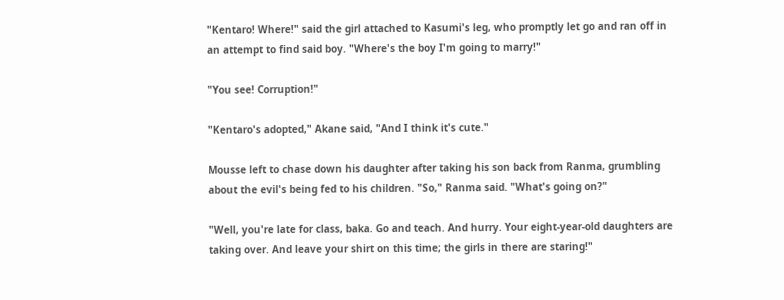"Kentaro! Where!" said the girl attached to Kasumi's leg, who promptly let go and ran off in an attempt to find said boy. "Where's the boy I'm going to marry!"

"You see! Corruption!"

"Kentaro's adopted," Akane said, "And I think it's cute."

Mousse left to chase down his daughter after taking his son back from Ranma, grumbling about the evil's being fed to his children. "So," Ranma said. "What's going on?"

"Well, you're late for class, baka. Go and teach. And hurry. Your eight-year-old daughters are taking over. And leave your shirt on this time; the girls in there are staring!"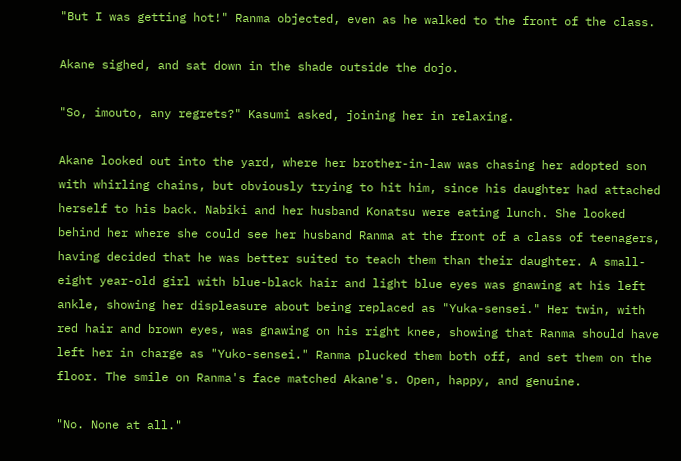"But I was getting hot!" Ranma objected, even as he walked to the front of the class.

Akane sighed, and sat down in the shade outside the dojo.

"So, imouto, any regrets?" Kasumi asked, joining her in relaxing.

Akane looked out into the yard, where her brother-in-law was chasing her adopted son with whirling chains, but obviously trying to hit him, since his daughter had attached herself to his back. Nabiki and her husband Konatsu were eating lunch. She looked behind her where she could see her husband Ranma at the front of a class of teenagers, having decided that he was better suited to teach them than their daughter. A small-eight year-old girl with blue-black hair and light blue eyes was gnawing at his left ankle, showing her displeasure about being replaced as "Yuka-sensei." Her twin, with red hair and brown eyes, was gnawing on his right knee, showing that Ranma should have left her in charge as "Yuko-sensei." Ranma plucked them both off, and set them on the floor. The smile on Ranma's face matched Akane's. Open, happy, and genuine.

"No. None at all."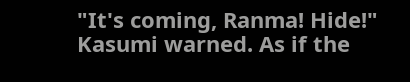"It's coming, Ranma! Hide!" Kasumi warned. As if the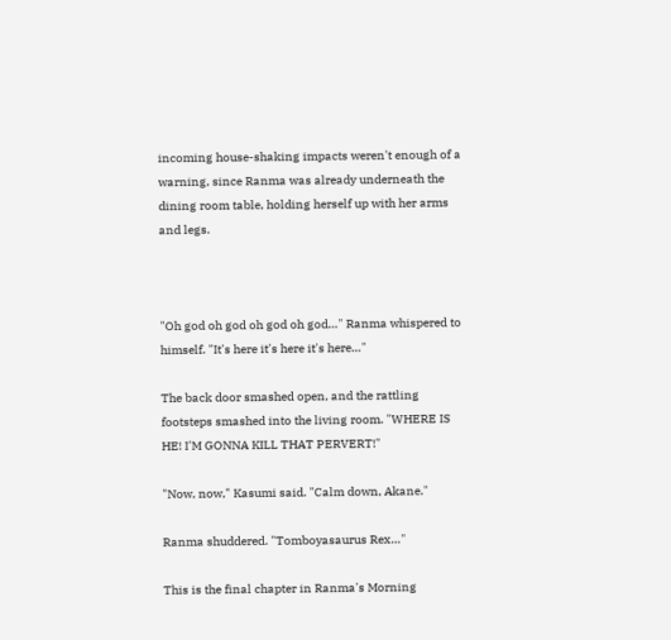incoming house-shaking impacts weren't enough of a warning, since Ranma was already underneath the dining room table, holding herself up with her arms and legs.



"Oh god oh god oh god oh god…" Ranma whispered to himself. "It's here it's here it's here…"

The back door smashed open, and the rattling footsteps smashed into the living room. "WHERE IS HE! I'M GONNA KILL THAT PERVERT!"

"Now, now," Kasumi said. "Calm down, Akane."

Ranma shuddered. "Tomboyasaurus Rex…"

This is the final chapter in Ranma's Morning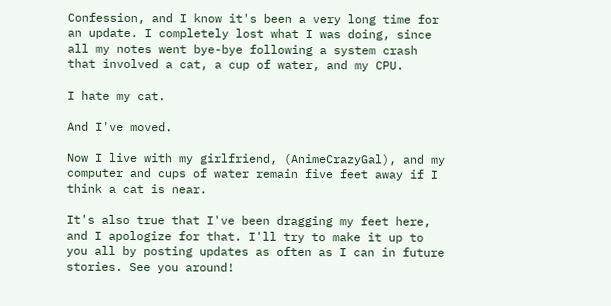Confession, and I know it's been a very long time for an update. I completely lost what I was doing, since all my notes went bye-bye following a system crash that involved a cat, a cup of water, and my CPU.

I hate my cat.

And I've moved.

Now I live with my girlfriend, (AnimeCrazyGal), and my computer and cups of water remain five feet away if I think a cat is near.

It's also true that I've been dragging my feet here, and I apologize for that. I'll try to make it up to you all by posting updates as often as I can in future stories. See you around!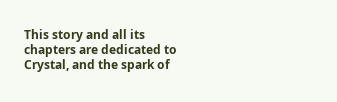This story and all its chapters are dedicated to Crystal, and the spark of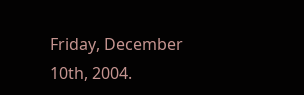Friday, December 10th, 2004.